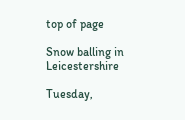top of page

Snow balling in Leicestershire

Tuesday,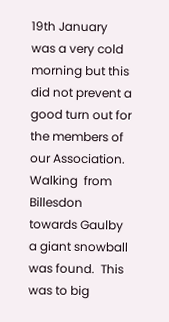19th January was a very cold morning but this did not prevent a good turn out for the members of our Association.  Walking  from Billesdon towards Gaulby a giant snowball was found.  This was to big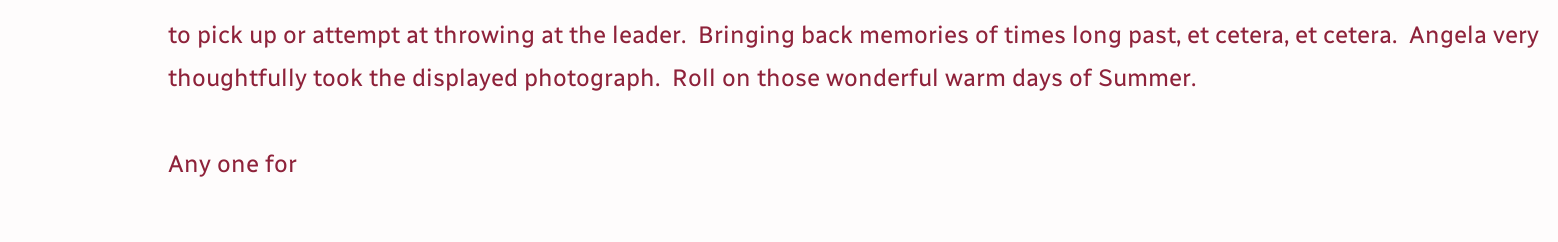to pick up or attempt at throwing at the leader.  Bringing back memories of times long past, et cetera, et cetera.  Angela very thoughtfully took the displayed photograph.  Roll on those wonderful warm days of Summer.

Any one for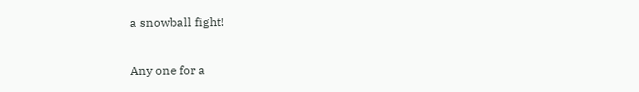a snowball fight!

Any one for a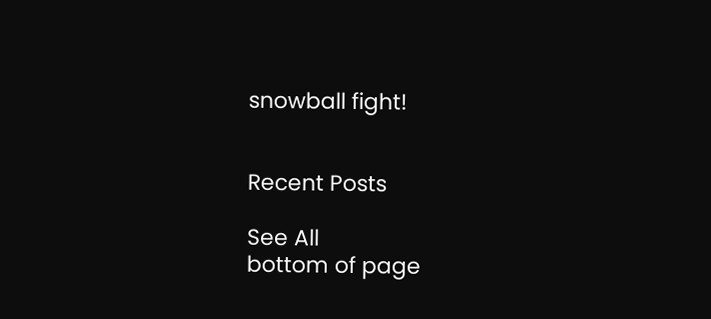snowball fight!


Recent Posts

See All
bottom of page